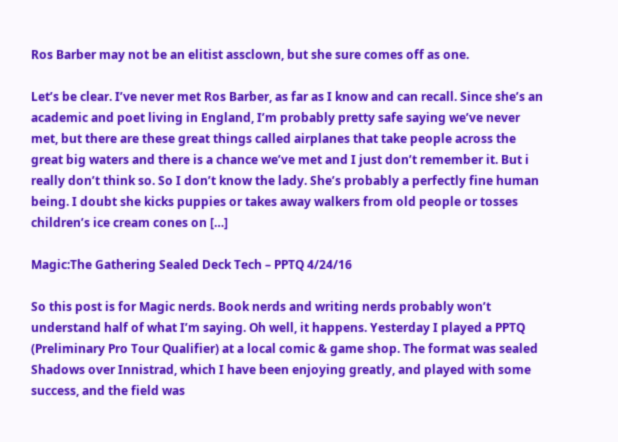Ros Barber may not be an elitist assclown, but she sure comes off as one.

Let’s be clear. I’ve never met Ros Barber, as far as I know and can recall. Since she’s an academic and poet living in England, I’m probably pretty safe saying we’ve never met, but there are these great things called airplanes that take people across the great big waters and there is a chance we’ve met and I just don’t remember it. But i really don’t think so. So I don’t know the lady. She’s probably a perfectly fine human being. I doubt she kicks puppies or takes away walkers from old people or tosses children’s ice cream cones on […]

Magic:The Gathering Sealed Deck Tech – PPTQ 4/24/16

So this post is for Magic nerds. Book nerds and writing nerds probably won’t understand half of what I’m saying. Oh well, it happens. Yesterday I played a PPTQ (Preliminary Pro Tour Qualifier) at a local comic & game shop. The format was sealed Shadows over Innistrad, which I have been enjoying greatly, and played with some success, and the field was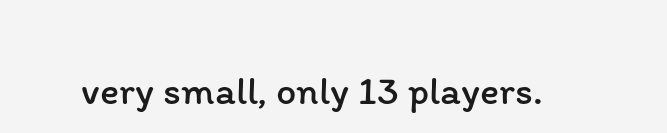very small, only 13 players.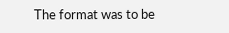The format was to be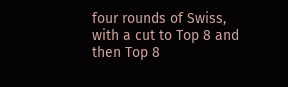four rounds of Swiss, with a cut to Top 8 and then Top 8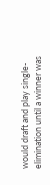would draft and play single-elimination until a winner was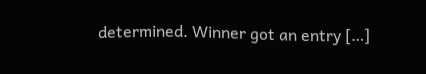determined. Winner got an entry […]